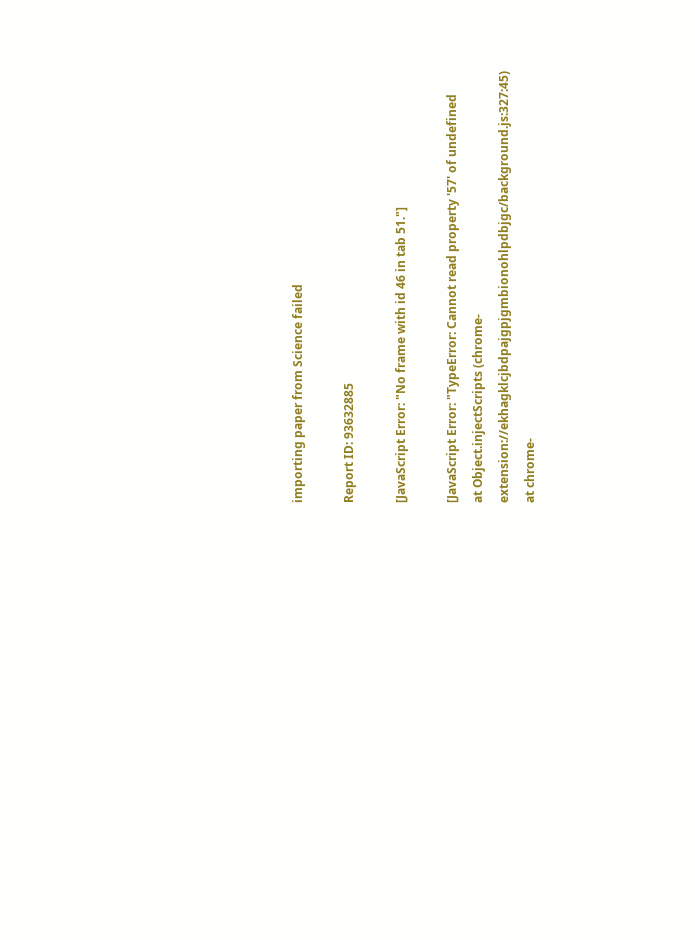importing paper from Science failed

Report ID: 93632885

[JavaScript Error: "No frame with id 46 in tab 51."]

[JavaScript Error: "TypeError: Cannot read property '57' of undefined
at Object.injectScripts (chrome-extension://ekhagklcjbdpajgpjgmbionohlpdbjgc/background.js:327:45)
at chrome-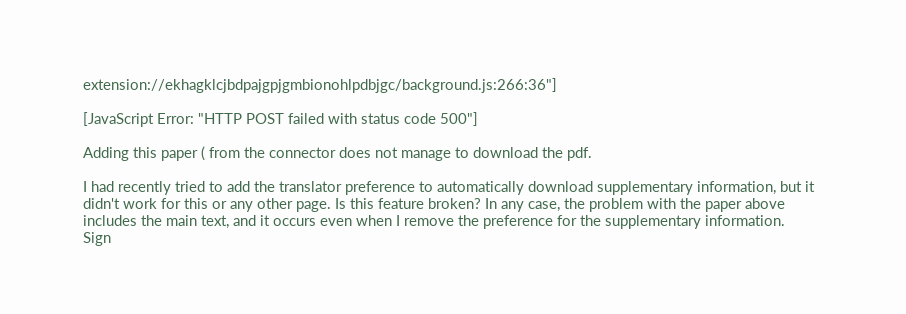extension://ekhagklcjbdpajgpjgmbionohlpdbjgc/background.js:266:36"]

[JavaScript Error: "HTTP POST failed with status code 500"]

Adding this paper ( from the connector does not manage to download the pdf.

I had recently tried to add the translator preference to automatically download supplementary information, but it didn't work for this or any other page. Is this feature broken? In any case, the problem with the paper above includes the main text, and it occurs even when I remove the preference for the supplementary information.
Sign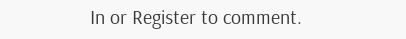In or Register to comment.